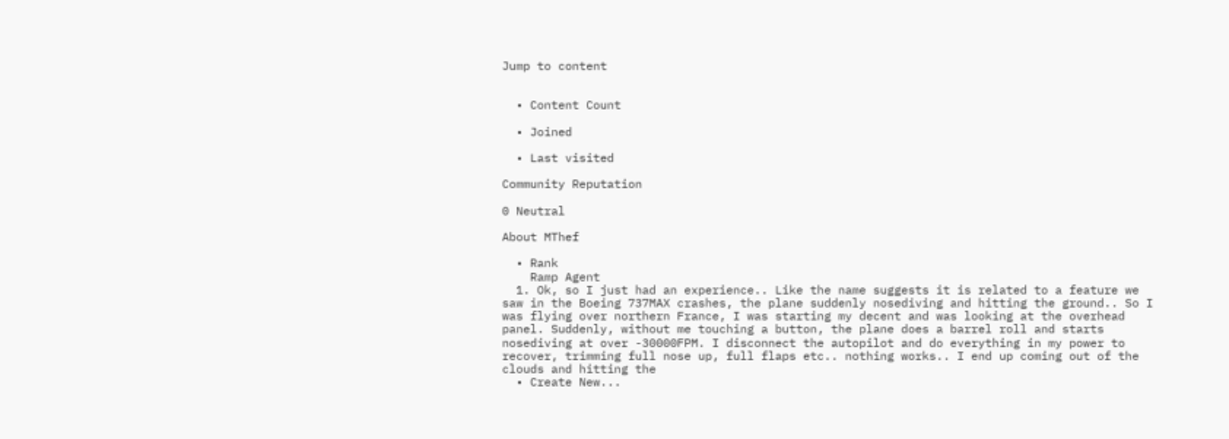Jump to content


  • Content Count

  • Joined

  • Last visited

Community Reputation

0 Neutral

About MThef

  • Rank
    Ramp Agent
  1. Ok, so I just had an experience.. Like the name suggests it is related to a feature we saw in the Boeing 737MAX crashes, the plane suddenly nosediving and hitting the ground.. So I was flying over northern France, I was starting my decent and was looking at the overhead panel. Suddenly, without me touching a button, the plane does a barrel roll and starts nosediving at over -30000FPM. I disconnect the autopilot and do everything in my power to recover, trimming full nose up, full flaps etc.. nothing works.. I end up coming out of the clouds and hitting the
  • Create New...